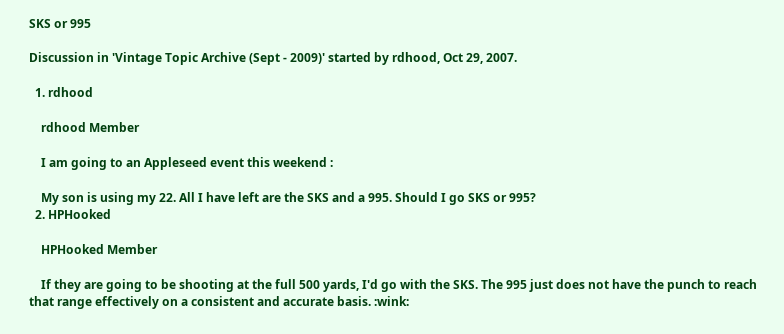SKS or 995

Discussion in 'Vintage Topic Archive (Sept - 2009)' started by rdhood, Oct 29, 2007.

  1. rdhood

    rdhood Member

    I am going to an Appleseed event this weekend :

    My son is using my 22. All I have left are the SKS and a 995. Should I go SKS or 995?
  2. HPHooked

    HPHooked Member

    If they are going to be shooting at the full 500 yards, I'd go with the SKS. The 995 just does not have the punch to reach that range effectively on a consistent and accurate basis. :wink: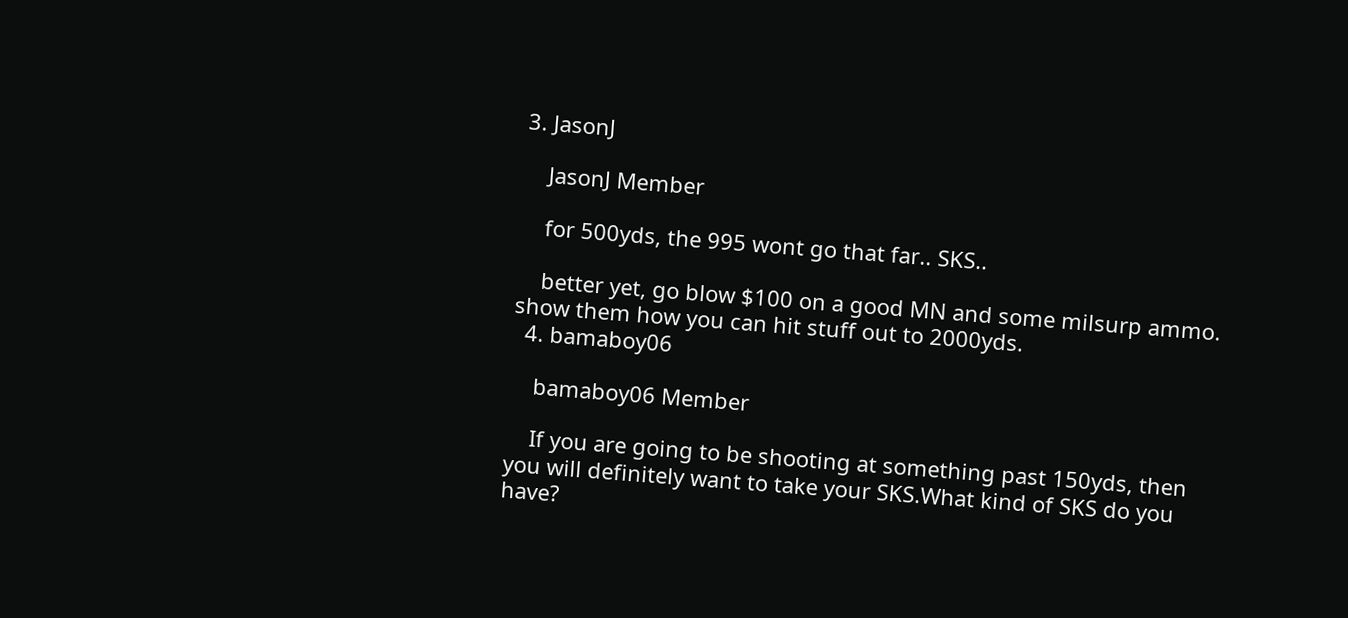3. JasonJ

    JasonJ Member

    for 500yds, the 995 wont go that far.. SKS..

    better yet, go blow $100 on a good MN and some milsurp ammo. show them how you can hit stuff out to 2000yds.
  4. bamaboy06

    bamaboy06 Member

    If you are going to be shooting at something past 150yds, then you will definitely want to take your SKS.What kind of SKS do you have?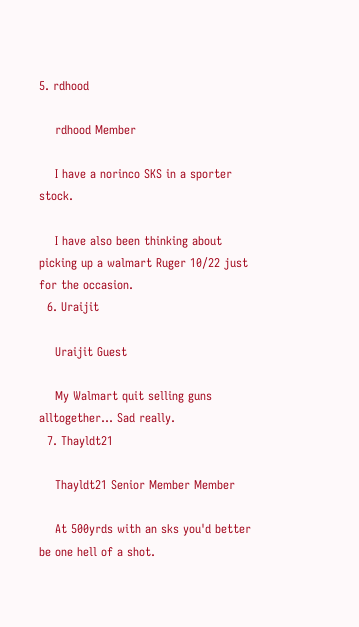5. rdhood

    rdhood Member

    I have a norinco SKS in a sporter stock.

    I have also been thinking about picking up a walmart Ruger 10/22 just for the occasion.
  6. Uraijit

    Uraijit Guest

    My Walmart quit selling guns alltogether... Sad really.
  7. Thayldt21

    Thayldt21 Senior Member Member

    At 500yrds with an sks you'd better be one hell of a shot.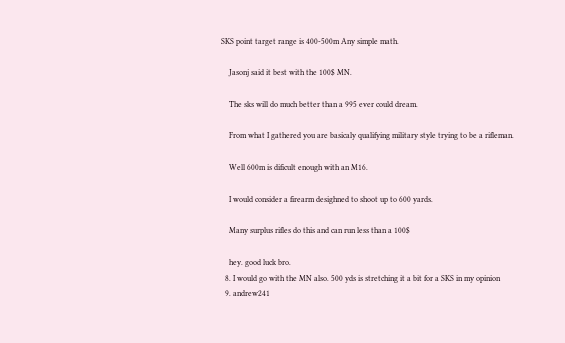SKS point target range is 400-500m Any simple math.

    Jasonj said it best with the 100$ MN.

    The sks will do much better than a 995 ever could dream.

    From what I gathered you are basicaly qualifying military style trying to be a rifleman.

    Well 600m is dificult enough with an M16.

    I would consider a firearm desighned to shoot up to 600 yards.

    Many surplus rifles do this and can run less than a 100$

    hey. good luck bro.
  8. I would go with the MN also. 500 yds is stretching it a bit for a SKS in my opinion
  9. andrew241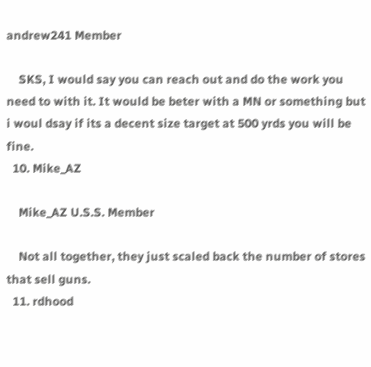andrew241 Member

    SKS, I would say you can reach out and do the work you need to with it. It would be beter with a MN or something but i woul dsay if its a decent size target at 500 yrds you will be fine.
  10. Mike_AZ

    Mike_AZ U.S.S. Member

    Not all together, they just scaled back the number of stores that sell guns.
  11. rdhood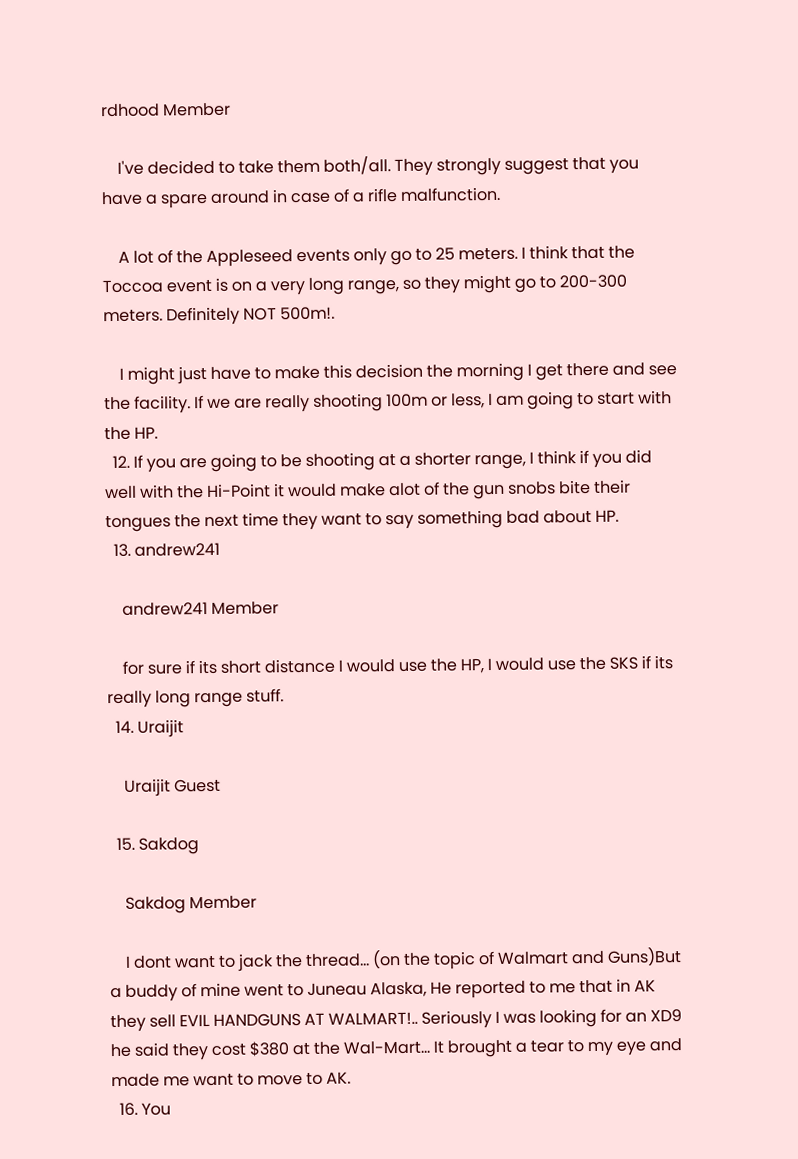rdhood Member

    I've decided to take them both/all. They strongly suggest that you have a spare around in case of a rifle malfunction.

    A lot of the Appleseed events only go to 25 meters. I think that the Toccoa event is on a very long range, so they might go to 200-300 meters. Definitely NOT 500m!.

    I might just have to make this decision the morning I get there and see the facility. If we are really shooting 100m or less, I am going to start with the HP.
  12. If you are going to be shooting at a shorter range, I think if you did well with the Hi-Point it would make alot of the gun snobs bite their tongues the next time they want to say something bad about HP.
  13. andrew241

    andrew241 Member

    for sure if its short distance I would use the HP, I would use the SKS if its really long range stuff.
  14. Uraijit

    Uraijit Guest

  15. Sakdog

    Sakdog Member

    I dont want to jack the thread... (on the topic of Walmart and Guns)But a buddy of mine went to Juneau Alaska, He reported to me that in AK they sell EVIL HANDGUNS AT WALMART!.. Seriously I was looking for an XD9 he said they cost $380 at the Wal-Mart... It brought a tear to my eye and made me want to move to AK.
  16. You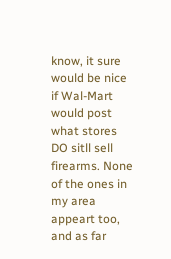know, it sure would be nice if Wal-Mart would post what stores DO sitll sell firearms. None of the ones in my area appeart too, and as far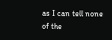as I can tell none of the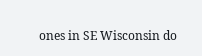ones in SE Wisconsin do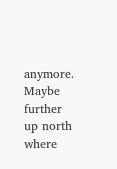anymore. Maybe further up north where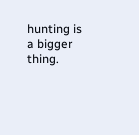hunting is a bigger thing.